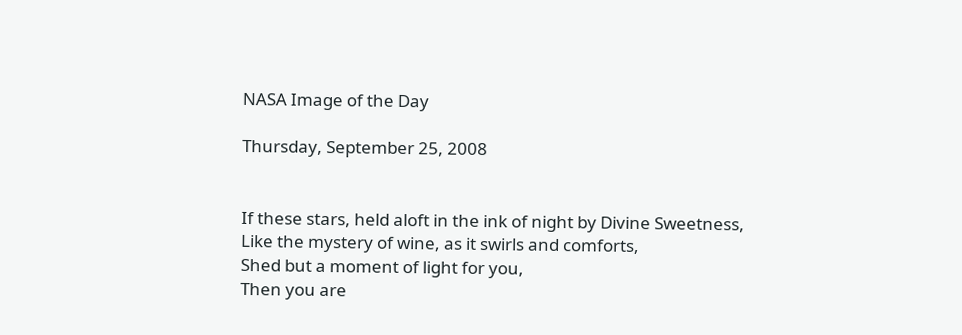NASA Image of the Day

Thursday, September 25, 2008


If these stars, held aloft in the ink of night by Divine Sweetness,
Like the mystery of wine, as it swirls and comforts,
Shed but a moment of light for you,
Then you are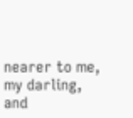nearer to me, my darling,
and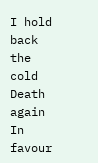I hold back the cold Death again
In favour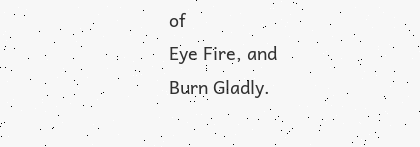of
Eye Fire, and
Burn Gladly.